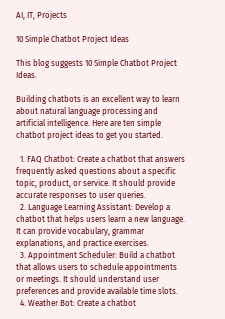AI, IT, Projects

10 Simple Chatbot Project Ideas

This blog suggests 10 Simple Chatbot Project Ideas.

Building chatbots is an excellent way to learn about natural language processing and artificial intelligence. Here are ten simple chatbot project ideas to get you started.

  1. FAQ Chatbot: Create a chatbot that answers frequently asked questions about a specific topic, product, or service. It should provide accurate responses to user queries.
  2. Language Learning Assistant: Develop a chatbot that helps users learn a new language. It can provide vocabulary, grammar explanations, and practice exercises.
  3. Appointment Scheduler: Build a chatbot that allows users to schedule appointments or meetings. It should understand user preferences and provide available time slots.
  4. Weather Bot: Create a chatbot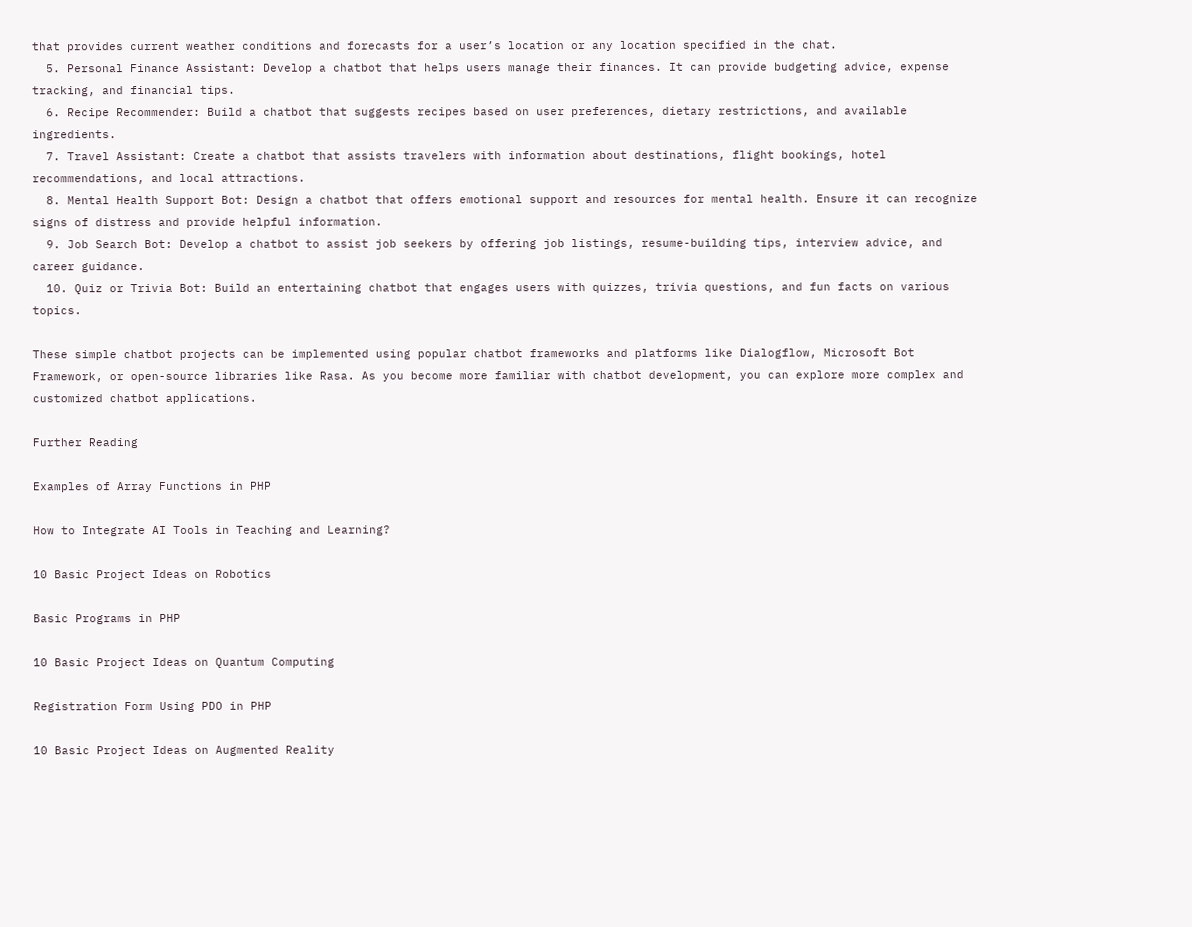that provides current weather conditions and forecasts for a user’s location or any location specified in the chat.
  5. Personal Finance Assistant: Develop a chatbot that helps users manage their finances. It can provide budgeting advice, expense tracking, and financial tips.
  6. Recipe Recommender: Build a chatbot that suggests recipes based on user preferences, dietary restrictions, and available ingredients.
  7. Travel Assistant: Create a chatbot that assists travelers with information about destinations, flight bookings, hotel recommendations, and local attractions.
  8. Mental Health Support Bot: Design a chatbot that offers emotional support and resources for mental health. Ensure it can recognize signs of distress and provide helpful information.
  9. Job Search Bot: Develop a chatbot to assist job seekers by offering job listings, resume-building tips, interview advice, and career guidance.
  10. Quiz or Trivia Bot: Build an entertaining chatbot that engages users with quizzes, trivia questions, and fun facts on various topics.

These simple chatbot projects can be implemented using popular chatbot frameworks and platforms like Dialogflow, Microsoft Bot Framework, or open-source libraries like Rasa. As you become more familiar with chatbot development, you can explore more complex and customized chatbot applications.

Further Reading

Examples of Array Functions in PHP

How to Integrate AI Tools in Teaching and Learning?

10 Basic Project Ideas on Robotics

Basic Programs in PHP

10 Basic Project Ideas on Quantum Computing

Registration Form Using PDO in PHP

10 Basic Project Ideas on Augmented Reality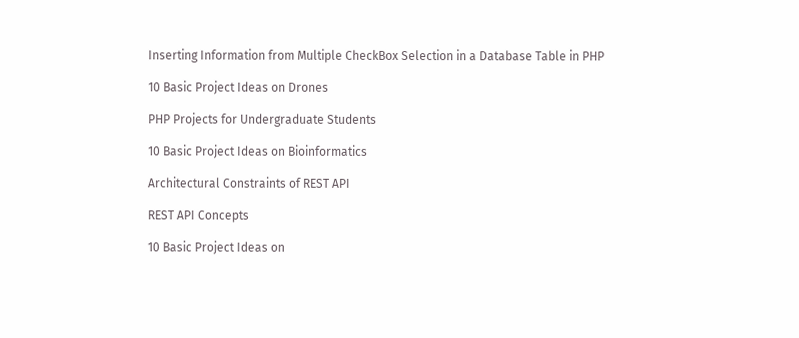Inserting Information from Multiple CheckBox Selection in a Database Table in PHP

10 Basic Project Ideas on Drones

PHP Projects for Undergraduate Students

10 Basic Project Ideas on Bioinformatics

Architectural Constraints of REST API

REST API Concepts

10 Basic Project Ideas on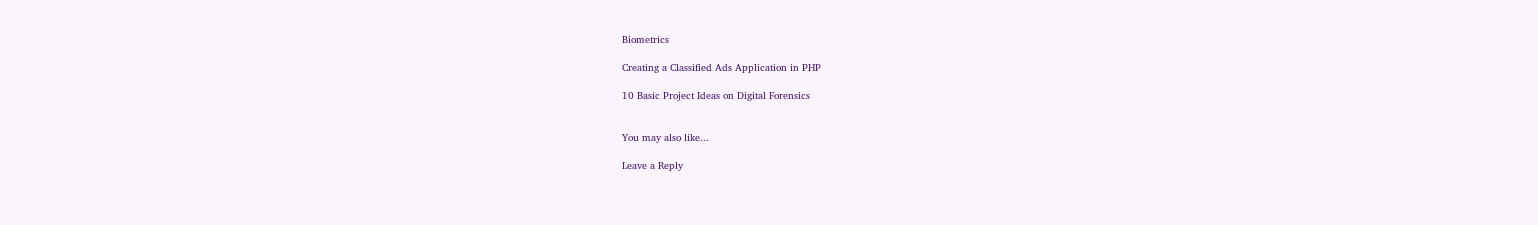Biometrics

Creating a Classified Ads Application in PHP

10 Basic Project Ideas on Digital Forensics


You may also like...

Leave a Reply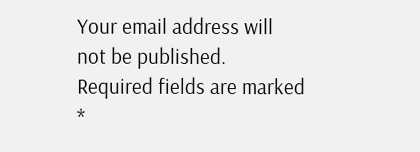Your email address will not be published. Required fields are marked *